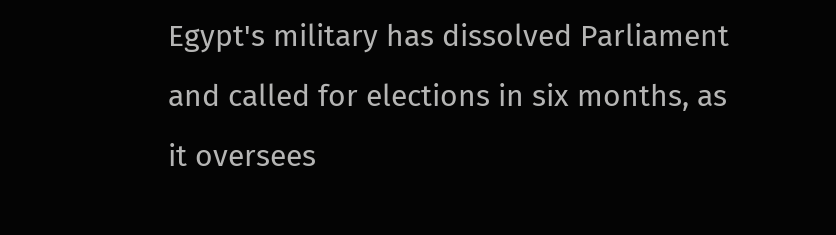Egypt's military has dissolved Parliament and called for elections in six months, as it oversees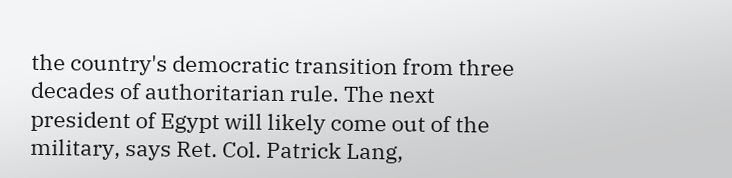the country's democratic transition from three decades of authoritarian rule. The next president of Egypt will likely come out of the military, says Ret. Col. Patrick Lang,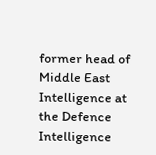former head of Middle East Intelligence at the Defence Intelligence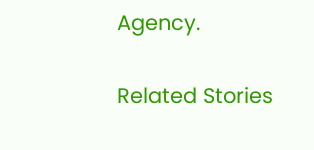Agency.

Related Stories